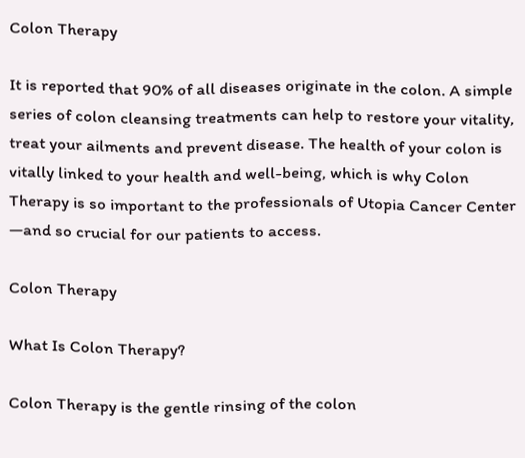Colon Therapy

It is reported that 90% of all diseases originate in the colon. A simple series of colon cleansing treatments can help to restore your vitality, treat your ailments and prevent disease. The health of your colon is vitally linked to your health and well-being, which is why Colon Therapy is so important to the professionals of Utopia Cancer Center —and so crucial for our patients to access.

Colon Therapy

What Is Colon Therapy?

Colon Therapy is the gentle rinsing of the colon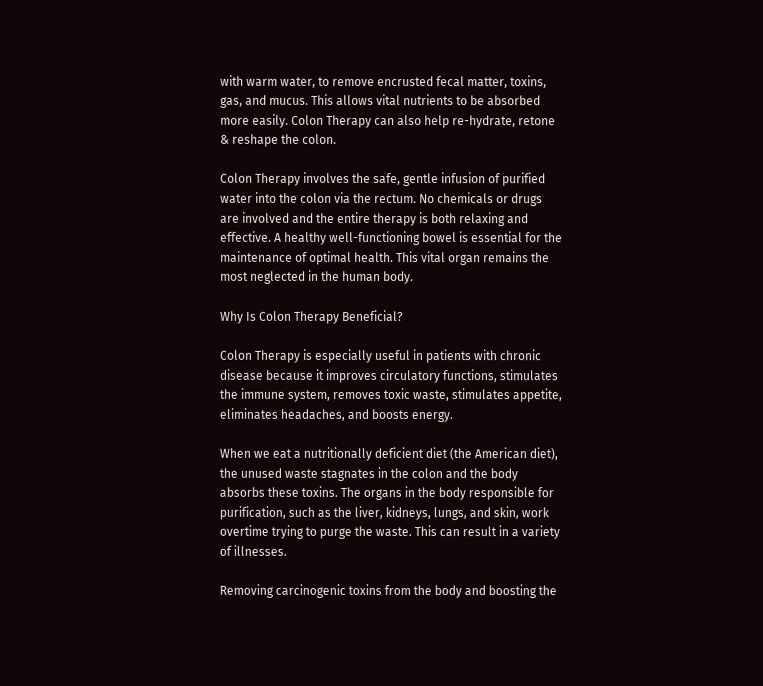with warm water, to remove encrusted fecal matter, toxins, gas, and mucus. This allows vital nutrients to be absorbed more easily. Colon Therapy can also help re-hydrate, retone & reshape the colon.

Colon Therapy involves the safe, gentle infusion of purified water into the colon via the rectum. No chemicals or drugs are involved and the entire therapy is both relaxing and effective. A healthy well-functioning bowel is essential for the maintenance of optimal health. This vital organ remains the most neglected in the human body.

Why Is Colon Therapy Beneficial?

Colon Therapy is especially useful in patients with chronic disease because it improves circulatory functions, stimulates the immune system, removes toxic waste, stimulates appetite, eliminates headaches, and boosts energy.

When we eat a nutritionally deficient diet (the American diet), the unused waste stagnates in the colon and the body absorbs these toxins. The organs in the body responsible for purification, such as the liver, kidneys, lungs, and skin, work overtime trying to purge the waste. This can result in a variety of illnesses.

Removing carcinogenic toxins from the body and boosting the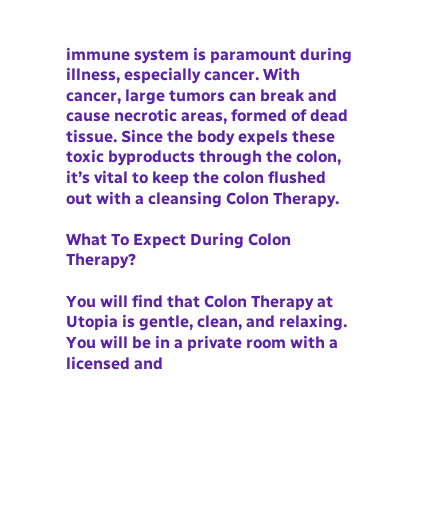immune system is paramount during illness, especially cancer. With cancer, large tumors can break and cause necrotic areas, formed of dead tissue. Since the body expels these toxic byproducts through the colon, it’s vital to keep the colon flushed out with a cleansing Colon Therapy.

What To Expect During Colon Therapy?

You will find that Colon Therapy at Utopia is gentle, clean, and relaxing. You will be in a private room with a licensed and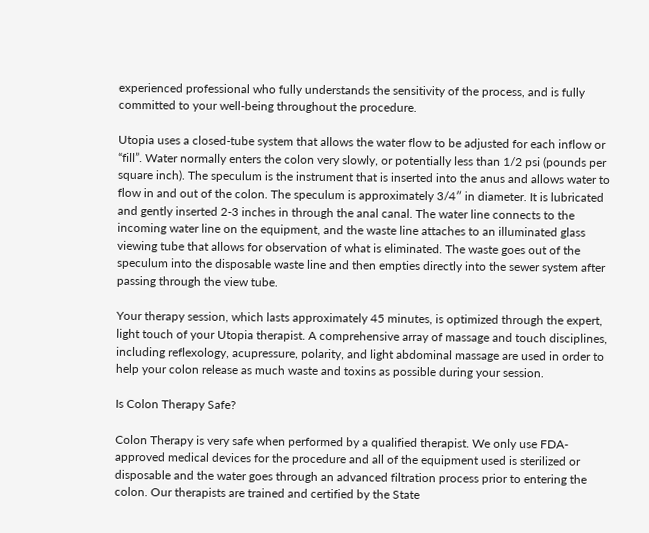experienced professional who fully understands the sensitivity of the process, and is fully committed to your well-being throughout the procedure.

Utopia uses a closed-tube system that allows the water flow to be adjusted for each inflow or “fill”. Water normally enters the colon very slowly, or potentially less than 1/2 psi (pounds per square inch). The speculum is the instrument that is inserted into the anus and allows water to flow in and out of the colon. The speculum is approximately 3/4″ in diameter. It is lubricated and gently inserted 2-3 inches in through the anal canal. The water line connects to the incoming water line on the equipment, and the waste line attaches to an illuminated glass viewing tube that allows for observation of what is eliminated. The waste goes out of the speculum into the disposable waste line and then empties directly into the sewer system after passing through the view tube.

Your therapy session, which lasts approximately 45 minutes, is optimized through the expert, light touch of your Utopia therapist. A comprehensive array of massage and touch disciplines, including reflexology, acupressure, polarity, and light abdominal massage are used in order to help your colon release as much waste and toxins as possible during your session.

Is Colon Therapy Safe?

Colon Therapy is very safe when performed by a qualified therapist. We only use FDA-approved medical devices for the procedure and all of the equipment used is sterilized or disposable and the water goes through an advanced filtration process prior to entering the colon. Our therapists are trained and certified by the State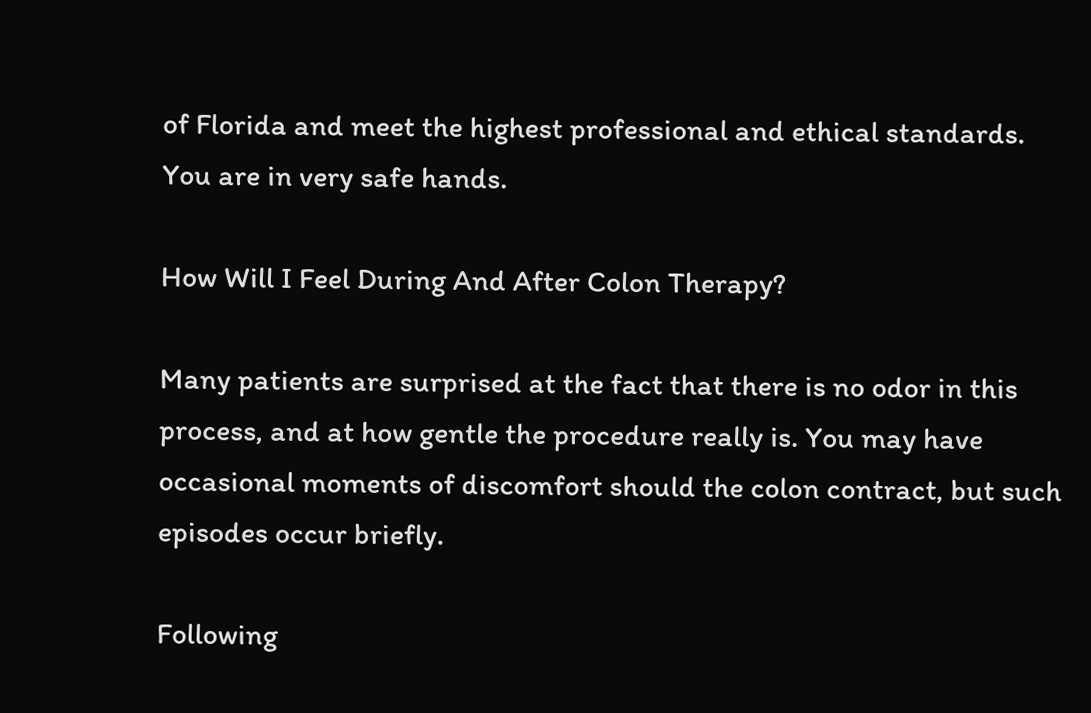of Florida and meet the highest professional and ethical standards. You are in very safe hands.

How Will I Feel During And After Colon Therapy?

Many patients are surprised at the fact that there is no odor in this process, and at how gentle the procedure really is. You may have occasional moments of discomfort should the colon contract, but such episodes occur briefly.

Following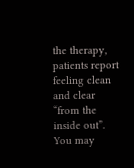the therapy, patients report feeling clean and clear “from the inside out”. You may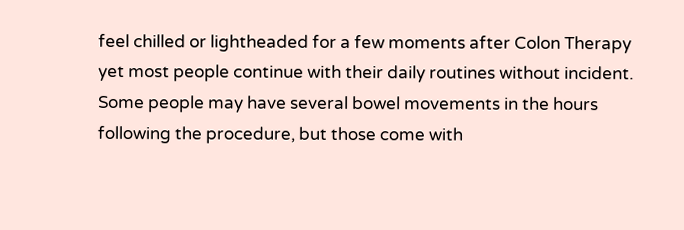feel chilled or lightheaded for a few moments after Colon Therapy yet most people continue with their daily routines without incident. Some people may have several bowel movements in the hours following the procedure, but those come with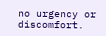no urgency or discomfort.